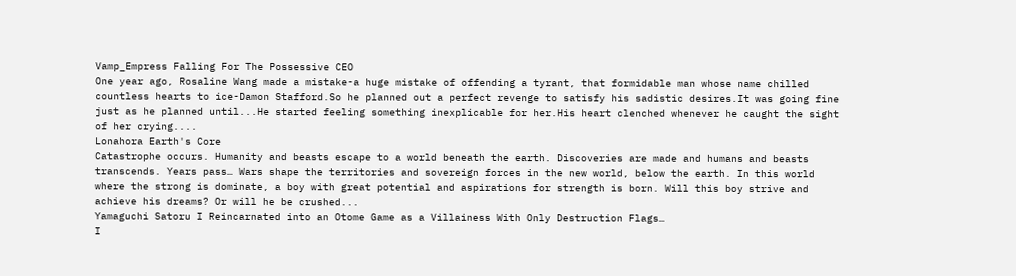Vamp_Empress Falling For The Possessive CEO
One year ago, Rosaline Wang made a mistake-a huge mistake of offending a tyrant, that formidable man whose name chilled countless hearts to ice-Damon Stafford.So he planned out a perfect revenge to satisfy his sadistic desires.It was going fine just as he planned until...He started feeling something inexplicable for her.His heart clenched whenever he caught the sight of her crying....
Lonahora Earth's Core
Catastrophe occurs. Humanity and beasts escape to a world beneath the earth. Discoveries are made and humans and beasts transcends. Years pass… Wars shape the territories and sovereign forces in the new world, below the earth. In this world where the strong is dominate, a boy with great potential and aspirations for strength is born. Will this boy strive and achieve his dreams? Or will he be crushed...
Yamaguchi Satoru I Reincarnated into an Otome Game as a Villainess With Only Destruction Flags…
I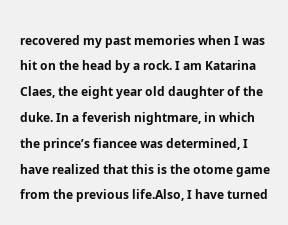recovered my past memories when I was hit on the head by a rock. I am Katarina Claes, the eight year old daughter of the duke. In a feverish nightmare, in which the prince’s fiancee was determined, I have realized that this is the otome game from the previous life.Also, I have turned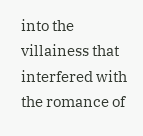into the villainess that interfered with the romance of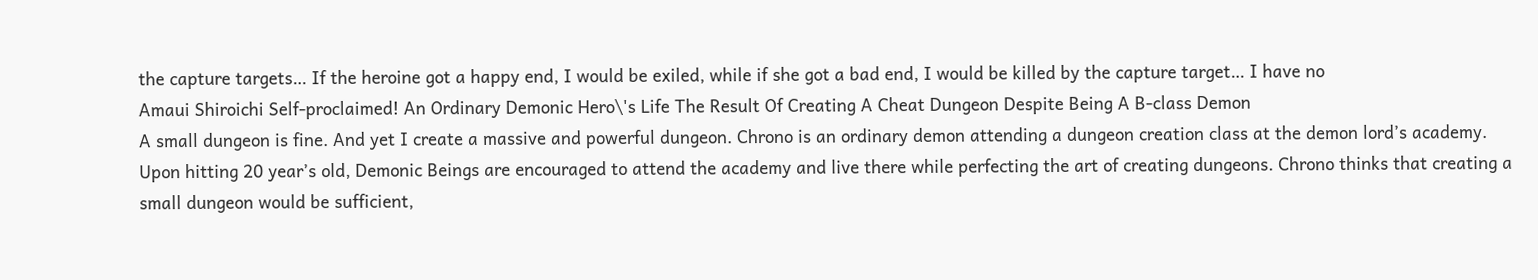the capture targets… If the heroine got a happy end, I would be exiled, while if she got a bad end, I would be killed by the capture target… I have no
Amaui Shiroichi Self-proclaimed! An Ordinary Demonic Hero\'s Life The Result Of Creating A Cheat Dungeon Despite Being A B-class Demon
A small dungeon is fine. And yet I create a massive and powerful dungeon. Chrono is an ordinary demon attending a dungeon creation class at the demon lord’s academy. Upon hitting 20 year’s old, Demonic Beings are encouraged to attend the academy and live there while perfecting the art of creating dungeons. Chrono thinks that creating a small dungeon would be sufficient,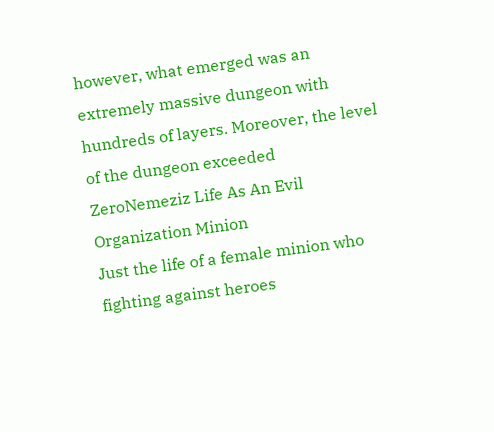however, what emerged was an extremely massive dungeon with hundreds of layers. Moreover, the level of the dungeon exceeded
ZeroNemeziz Life As An Evil Organization Minion
Just the life of a female minion who fighting against heroes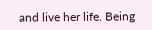and live her life. Being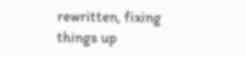rewritten, fixing things up